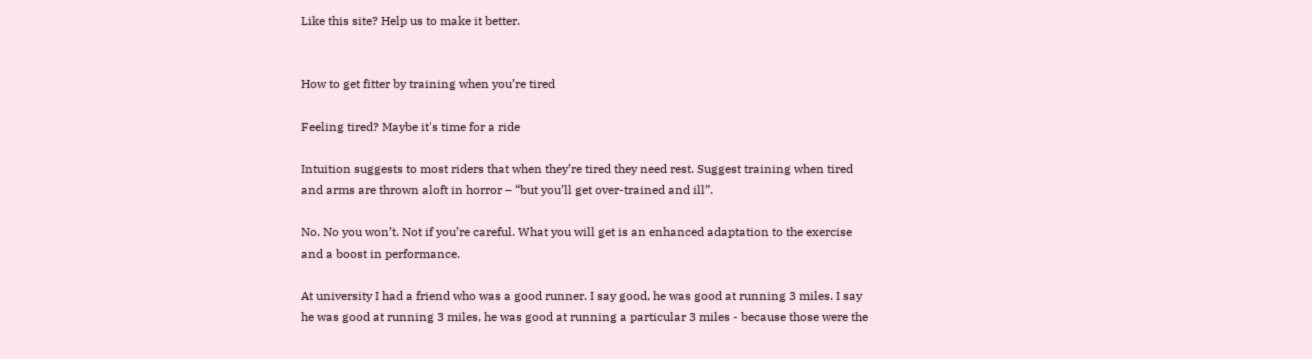Like this site? Help us to make it better.


How to get fitter by training when you’re tired

Feeling tired? Maybe it's time for a ride

Intuition suggests to most riders that when they’re tired they need rest. Suggest training when tired and arms are thrown aloft in horror – “but you’ll get over-trained and ill”.

No. No you won’t. Not if you’re careful. What you will get is an enhanced adaptation to the exercise and a boost in performance.

At university I had a friend who was a good runner. I say good, he was good at running 3 miles. I say he was good at running 3 miles, he was good at running a particular 3 miles - because those were the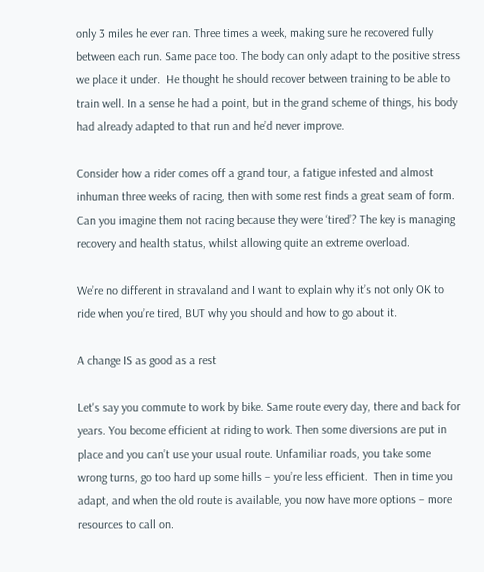only 3 miles he ever ran. Three times a week, making sure he recovered fully between each run. Same pace too. The body can only adapt to the positive stress we place it under.  He thought he should recover between training to be able to train well. In a sense he had a point, but in the grand scheme of things, his body had already adapted to that run and he’d never improve.

Consider how a rider comes off a grand tour, a fatigue infested and almost inhuman three weeks of racing, then with some rest finds a great seam of form. Can you imagine them not racing because they were ‘tired’? The key is managing recovery and health status, whilst allowing quite an extreme overload.

We’re no different in stravaland and I want to explain why it’s not only OK to ride when you’re tired, BUT why you should and how to go about it.

A change IS as good as a rest

Let's say you commute to work by bike. Same route every day, there and back for years. You become efficient at riding to work. Then some diversions are put in place and you can’t use your usual route. Unfamiliar roads, you take some wrong turns, go too hard up some hills – you’re less efficient.  Then in time you adapt, and when the old route is available, you now have more options – more resources to call on.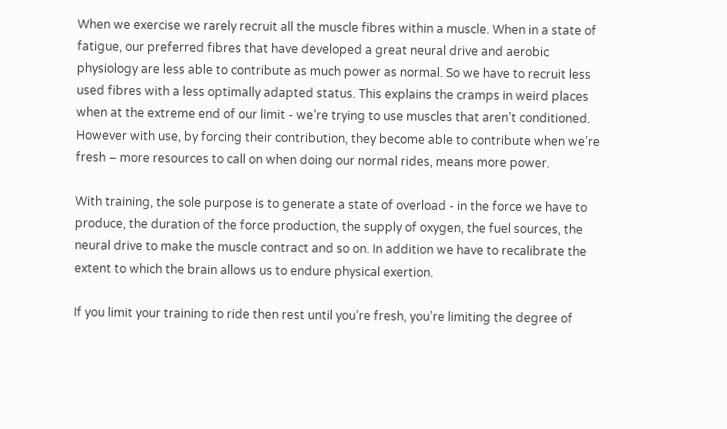When we exercise we rarely recruit all the muscle fibres within a muscle. When in a state of fatigue, our preferred fibres that have developed a great neural drive and aerobic physiology are less able to contribute as much power as normal. So we have to recruit less used fibres with a less optimally adapted status. This explains the cramps in weird places when at the extreme end of our limit - we’re trying to use muscles that aren’t conditioned. However with use, by forcing their contribution, they become able to contribute when we’re fresh – more resources to call on when doing our normal rides, means more power.

With training, the sole purpose is to generate a state of overload - in the force we have to produce, the duration of the force production, the supply of oxygen, the fuel sources, the neural drive to make the muscle contract and so on. In addition we have to recalibrate the extent to which the brain allows us to endure physical exertion.

If you limit your training to ride then rest until you’re fresh, you’re limiting the degree of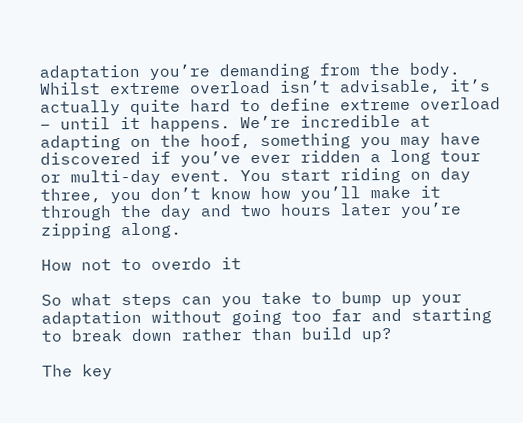adaptation you’re demanding from the body. Whilst extreme overload isn’t advisable, it’s actually quite hard to define extreme overload – until it happens. We’re incredible at adapting on the hoof, something you may have discovered if you’ve ever ridden a long tour or multi-day event. You start riding on day three, you don’t know how you’ll make it through the day and two hours later you’re zipping along.

How not to overdo it

So what steps can you take to bump up your adaptation without going too far and starting to break down rather than build up?

The key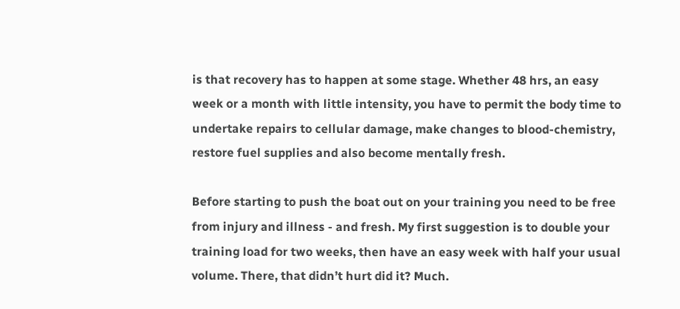is that recovery has to happen at some stage. Whether 48 hrs, an easy week or a month with little intensity, you have to permit the body time to undertake repairs to cellular damage, make changes to blood-chemistry, restore fuel supplies and also become mentally fresh.

Before starting to push the boat out on your training you need to be free from injury and illness - and fresh. My first suggestion is to double your training load for two weeks, then have an easy week with half your usual volume. There, that didn’t hurt did it? Much.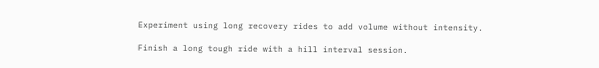Experiment using long recovery rides to add volume without intensity.

Finish a long tough ride with a hill interval session.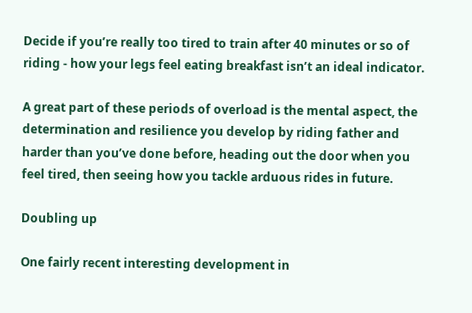Decide if you’re really too tired to train after 40 minutes or so of riding - how your legs feel eating breakfast isn’t an ideal indicator.

A great part of these periods of overload is the mental aspect, the determination and resilience you develop by riding father and harder than you’ve done before, heading out the door when you feel tired, then seeing how you tackle arduous rides in future.

Doubling up

One fairly recent interesting development in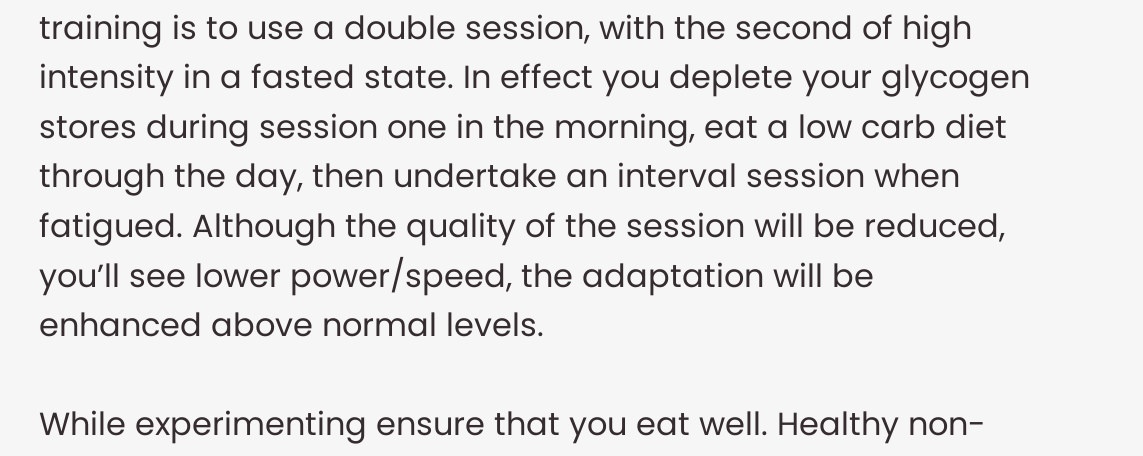training is to use a double session, with the second of high intensity in a fasted state. In effect you deplete your glycogen stores during session one in the morning, eat a low carb diet through the day, then undertake an interval session when fatigued. Although the quality of the session will be reduced, you’ll see lower power/speed, the adaptation will be enhanced above normal levels.

While experimenting ensure that you eat well. Healthy non-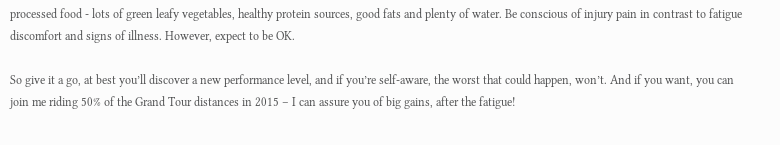processed food - lots of green leafy vegetables, healthy protein sources, good fats and plenty of water. Be conscious of injury pain in contrast to fatigue discomfort and signs of illness. However, expect to be OK.

So give it a go, at best you’ll discover a new performance level, and if you’re self-aware, the worst that could happen, won’t. And if you want, you can join me riding 50% of the Grand Tour distances in 2015 – I can assure you of big gains, after the fatigue!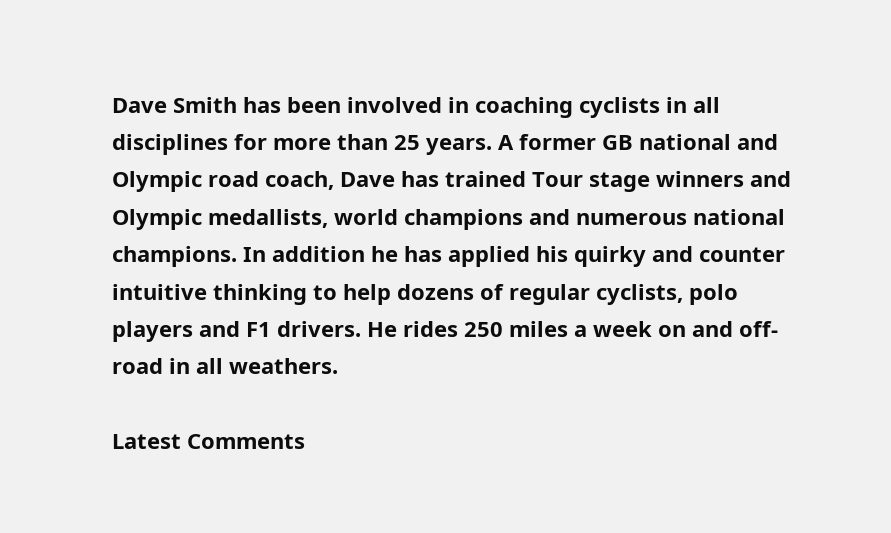Dave Smith has been involved in coaching cyclists in all disciplines for more than 25 years. A former GB national and Olympic road coach, Dave has trained Tour stage winners and Olympic medallists, world champions and numerous national champions. In addition he has applied his quirky and counter intuitive thinking to help dozens of regular cyclists, polo players and F1 drivers. He rides 250 miles a week on and off-road in all weathers.

Latest Comments